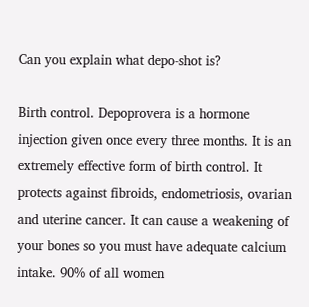Can you explain what depo-shot is?

Birth control. Depoprovera is a hormone injection given once every three months. It is an extremely effective form of birth control. It protects against fibroids, endometriosis, ovarian and uterine cancer. It can cause a weakening of your bones so you must have adequate calcium intake. 90% of all women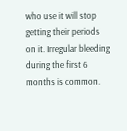who use it will stop getting their periods on it. Irregular bleeding during the first 6 months is common.